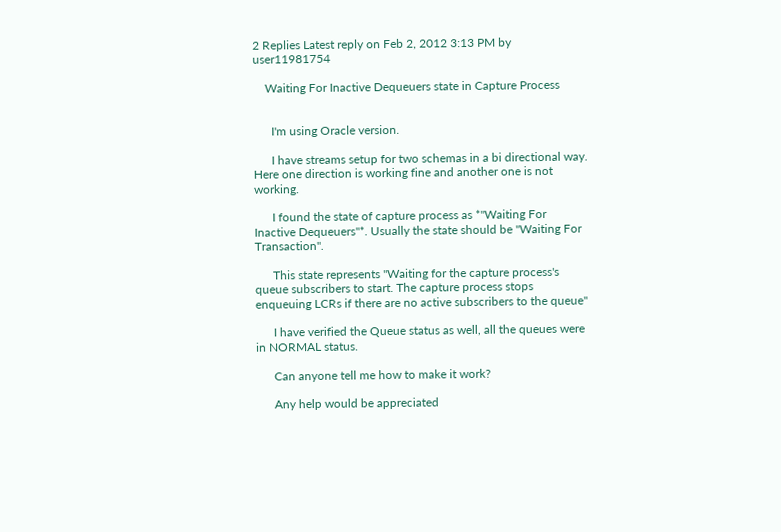2 Replies Latest reply on Feb 2, 2012 3:13 PM by user11981754

    Waiting For Inactive Dequeuers state in Capture Process


      I'm using Oracle version.

      I have streams setup for two schemas in a bi directional way. Here one direction is working fine and another one is not working.

      I found the state of capture process as *"Waiting For Inactive Dequeuers"*. Usually the state should be "Waiting For Transaction".

      This state represents "Waiting for the capture process's queue subscribers to start. The capture process stops enqueuing LCRs if there are no active subscribers to the queue"

      I have verified the Queue status as well, all the queues were in NORMAL status.

      Can anyone tell me how to make it work?

      Any help would be appreciated